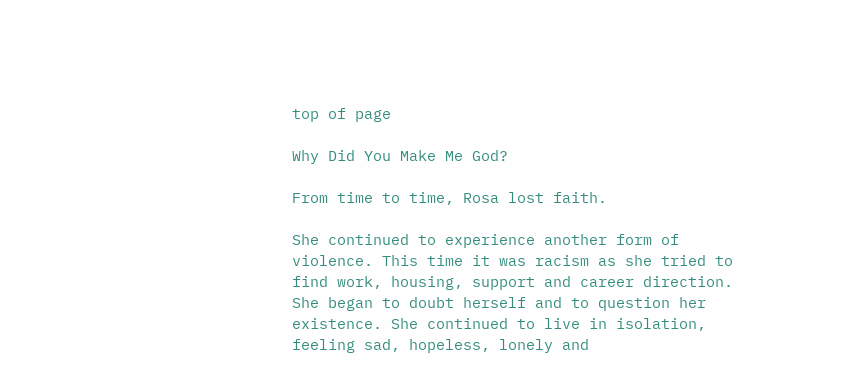top of page

Why Did You Make Me God?

From time to time, Rosa lost faith.

She continued to experience another form of violence. This time it was racism as she tried to find work, housing, support and career direction. She began to doubt herself and to question her existence. She continued to live in isolation, feeling sad, hopeless, lonely and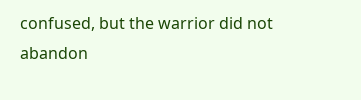confused, but the warrior did not abandon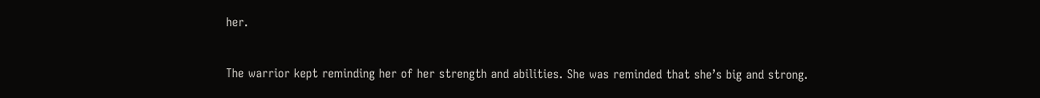her.

The warrior kept reminding her of her strength and abilities. She was reminded that she’s big and strong.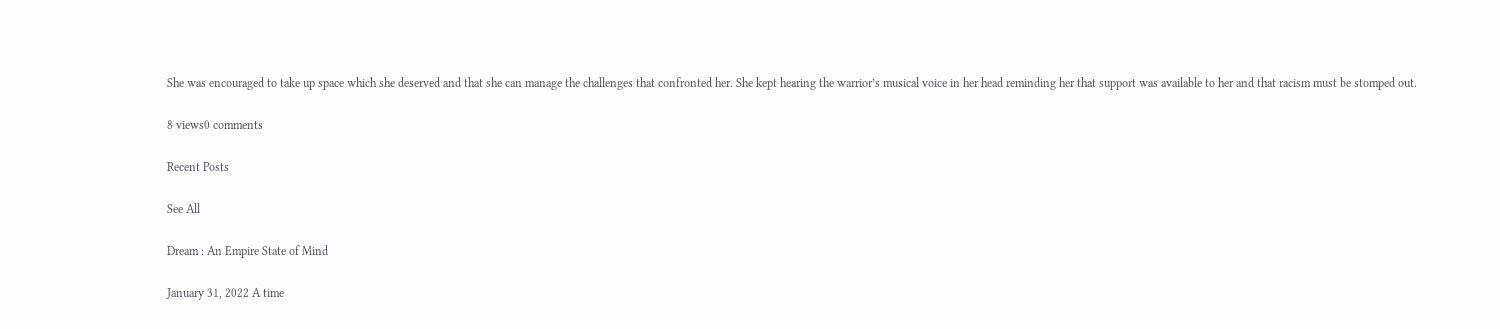She was encouraged to take up space which she deserved and that she can manage the challenges that confronted her. She kept hearing the warrior’s musical voice in her head reminding her that support was available to her and that racism must be stomped out.

8 views0 comments

Recent Posts

See All

Dream : An Empire State of Mind

January 31, 2022 A time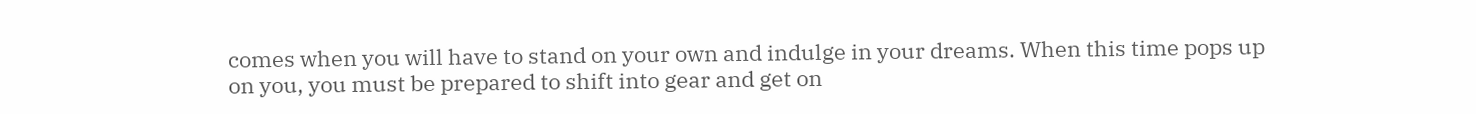comes when you will have to stand on your own and indulge in your dreams. When this time pops up on you, you must be prepared to shift into gear and get on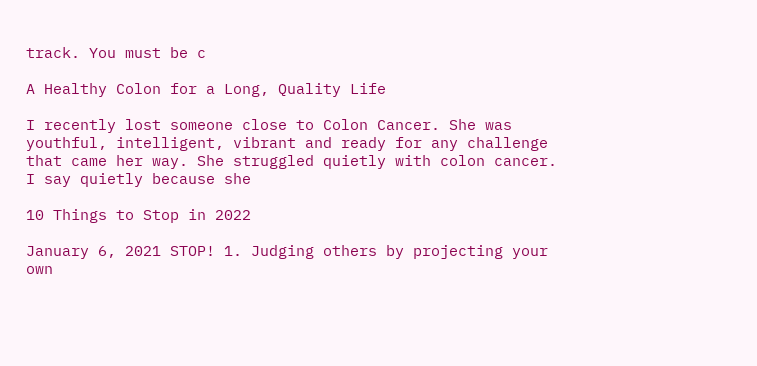track. You must be c

A Healthy Colon for a Long, Quality Life

I recently lost someone close to Colon Cancer. She was youthful, intelligent, vibrant and ready for any challenge that came her way. She struggled quietly with colon cancer. I say quietly because she

10 Things to Stop in 2022

January 6, 2021 STOP! 1. Judging others by projecting your own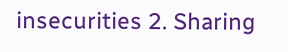insecurities 2. Sharing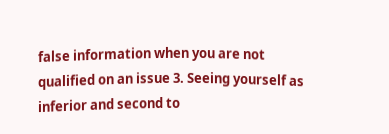false information when you are not qualified on an issue 3. Seeing yourself as inferior and second to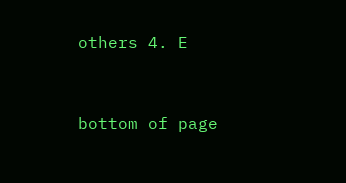others 4. E


bottom of page